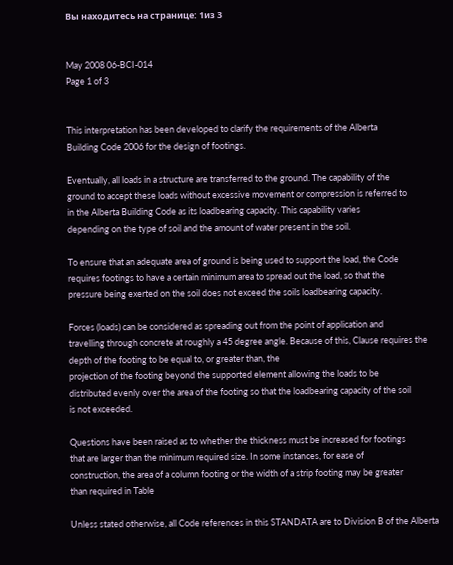Вы находитесь на странице: 1из 3


May 2008 06-BCI-014
Page 1 of 3


This interpretation has been developed to clarify the requirements of the Alberta
Building Code 2006 for the design of footings.

Eventually, all loads in a structure are transferred to the ground. The capability of the
ground to accept these loads without excessive movement or compression is referred to
in the Alberta Building Code as its loadbearing capacity. This capability varies
depending on the type of soil and the amount of water present in the soil.

To ensure that an adequate area of ground is being used to support the load, the Code
requires footings to have a certain minimum area to spread out the load, so that the
pressure being exerted on the soil does not exceed the soils loadbearing capacity.

Forces (loads) can be considered as spreading out from the point of application and
travelling through concrete at roughly a 45 degree angle. Because of this, Clause requires the depth of the footing to be equal to, or greater than, the
projection of the footing beyond the supported element allowing the loads to be
distributed evenly over the area of the footing so that the loadbearing capacity of the soil
is not exceeded.

Questions have been raised as to whether the thickness must be increased for footings
that are larger than the minimum required size. In some instances, for ease of
construction, the area of a column footing or the width of a strip footing may be greater
than required in Table

Unless stated otherwise, all Code references in this STANDATA are to Division B of the Alberta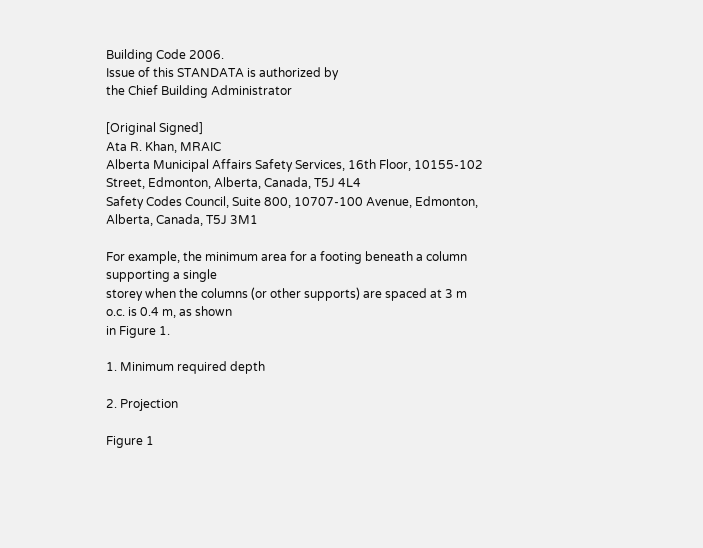Building Code 2006.
Issue of this STANDATA is authorized by
the Chief Building Administrator

[Original Signed]
Ata R. Khan, MRAIC
Alberta Municipal Affairs Safety Services, 16th Floor, 10155-102 Street, Edmonton, Alberta, Canada, T5J 4L4
Safety Codes Council, Suite 800, 10707-100 Avenue, Edmonton, Alberta, Canada, T5J 3M1

For example, the minimum area for a footing beneath a column supporting a single
storey when the columns (or other supports) are spaced at 3 m o.c. is 0.4 m, as shown
in Figure 1.

1. Minimum required depth

2. Projection

Figure 1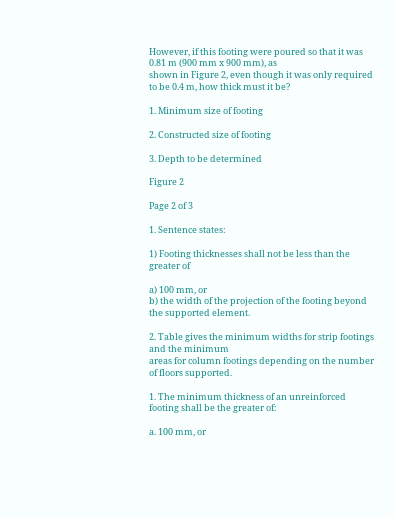However, if this footing were poured so that it was 0.81 m (900 mm x 900 mm), as
shown in Figure 2, even though it was only required to be 0.4 m, how thick must it be?

1. Minimum size of footing

2. Constructed size of footing

3. Depth to be determined

Figure 2

Page 2 of 3

1. Sentence states:

1) Footing thicknesses shall not be less than the greater of

a) 100 mm, or
b) the width of the projection of the footing beyond the supported element.

2. Table gives the minimum widths for strip footings and the minimum
areas for column footings depending on the number of floors supported.

1. The minimum thickness of an unreinforced footing shall be the greater of:

a. 100 mm, or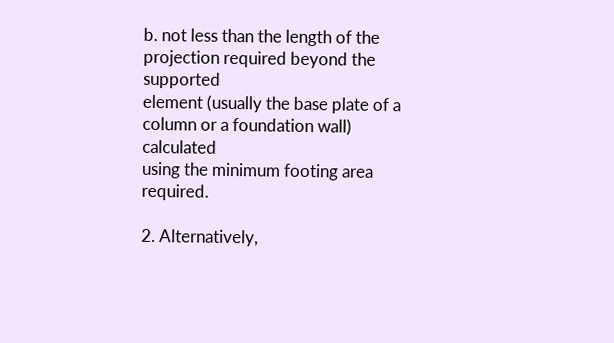b. not less than the length of the projection required beyond the supported
element (usually the base plate of a column or a foundation wall) calculated
using the minimum footing area required.

2. Alternatively,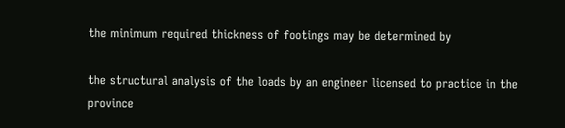the minimum required thickness of footings may be determined by

the structural analysis of the loads by an engineer licensed to practice in the
province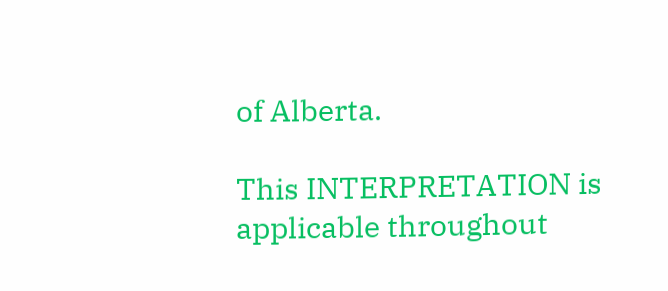of Alberta.

This INTERPRETATION is applicable throughout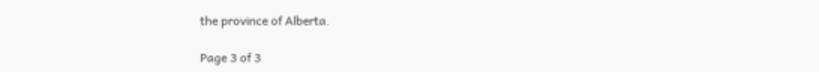the province of Alberta.

Page 3 of 3